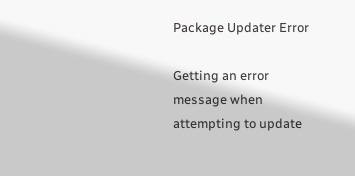Package Updater Error

Getting an error message when attempting to update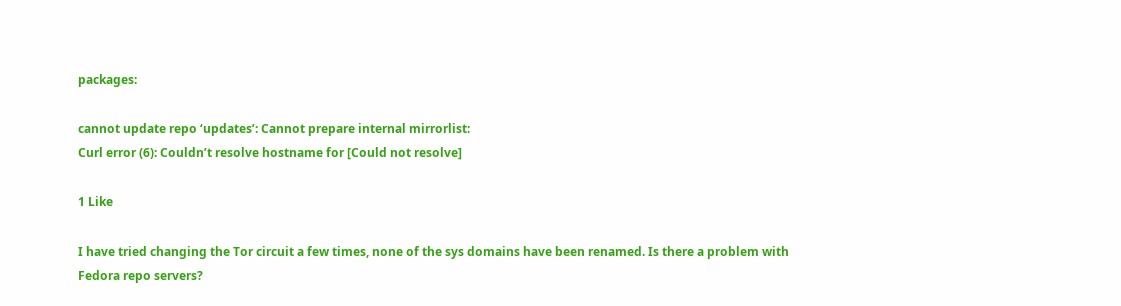packages:

cannot update repo ‘updates’: Cannot prepare internal mirrorlist:
Curl error (6): Couldn’t resolve hostname for [Could not resolve]

1 Like

I have tried changing the Tor circuit a few times, none of the sys domains have been renamed. Is there a problem with Fedora repo servers?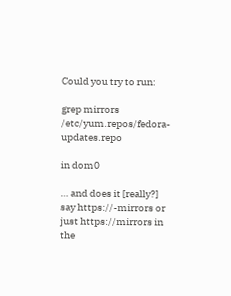Could you try to run:

grep mirrors /etc/yum.repos/fedora-updates.repo

in dom0

… and does it [really?] say https://-mirrors or just https://mirrors in the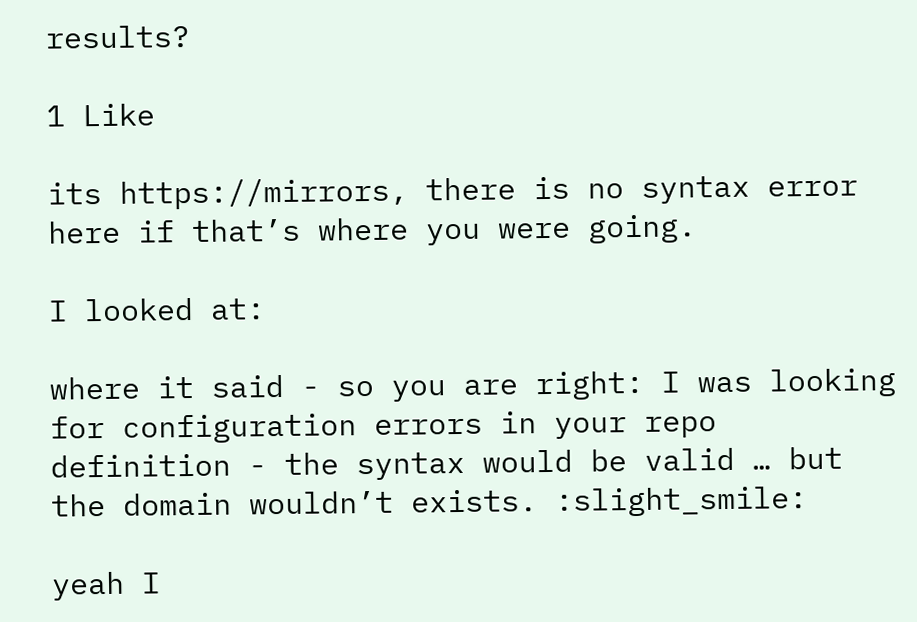results?

1 Like

its https://mirrors, there is no syntax error here if that’s where you were going.

I looked at:

where it said - so you are right: I was looking for configuration errors in your repo definition - the syntax would be valid … but the domain wouldn’t exists. :slight_smile:

yeah I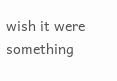wish it were something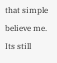that simple believe me. Its still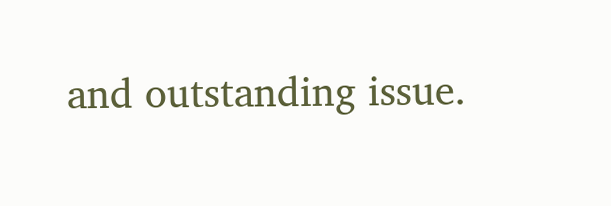and outstanding issue.